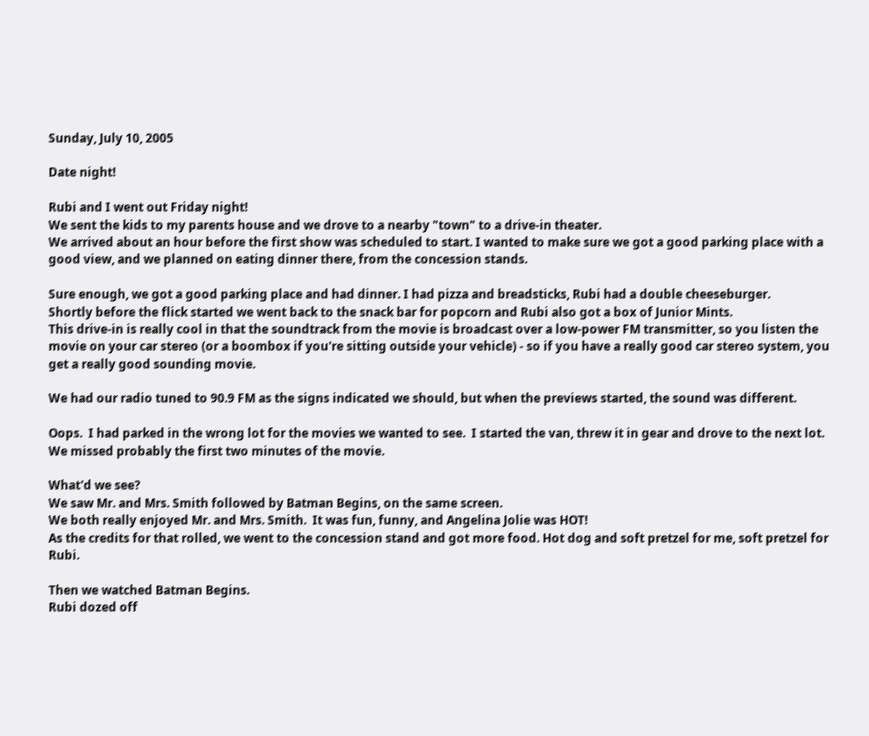Sunday, July 10, 2005

Date night!

Rubi and I went out Friday night!
We sent the kids to my parents house and we drove to a nearby "town" to a drive-in theater.
We arrived about an hour before the first show was scheduled to start. I wanted to make sure we got a good parking place with a good view, and we planned on eating dinner there, from the concession stands.

Sure enough, we got a good parking place and had dinner. I had pizza and breadsticks, Rubi had a double cheeseburger.
Shortly before the flick started we went back to the snack bar for popcorn and Rubi also got a box of Junior Mints.
This drive-in is really cool in that the soundtrack from the movie is broadcast over a low-power FM transmitter, so you listen the movie on your car stereo (or a boombox if you're sitting outside your vehicle) - so if you have a really good car stereo system, you get a really good sounding movie.

We had our radio tuned to 90.9 FM as the signs indicated we should, but when the previews started, the sound was different.

Oops.  I had parked in the wrong lot for the movies we wanted to see.  I started the van, threw it in gear and drove to the next lot.  We missed probably the first two minutes of the movie.

What'd we see?
We saw Mr. and Mrs. Smith followed by Batman Begins, on the same screen.
We both really enjoyed Mr. and Mrs. Smith.  It was fun, funny, and Angelina Jolie was HOT!
As the credits for that rolled, we went to the concession stand and got more food. Hot dog and soft pretzel for me, soft pretzel for Rubi.

Then we watched Batman Begins.
Rubi dozed off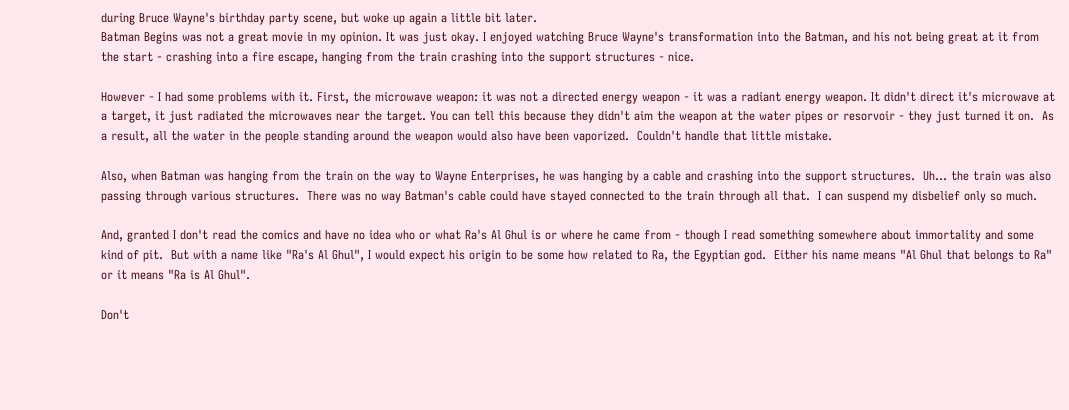during Bruce Wayne's birthday party scene, but woke up again a little bit later.
Batman Begins was not a great movie in my opinion. It was just okay. I enjoyed watching Bruce Wayne's transformation into the Batman, and his not being great at it from the start - crashing into a fire escape, hanging from the train crashing into the support structures - nice.

However - I had some problems with it. First, the microwave weapon: it was not a directed energy weapon - it was a radiant energy weapon. It didn't direct it's microwave at a target, it just radiated the microwaves near the target. You can tell this because they didn't aim the weapon at the water pipes or resorvoir - they just turned it on.  As a result, all the water in the people standing around the weapon would also have been vaporized.  Couldn't handle that little mistake.

Also, when Batman was hanging from the train on the way to Wayne Enterprises, he was hanging by a cable and crashing into the support structures.  Uh... the train was also passing through various structures.  There was no way Batman's cable could have stayed connected to the train through all that.  I can suspend my disbelief only so much.

And, granted I don't read the comics and have no idea who or what Ra's Al Ghul is or where he came from - though I read something somewhere about immortality and some kind of pit.  But with a name like "Ra's Al Ghul", I would expect his origin to be some how related to Ra, the Egyptian god.  Either his name means "Al Ghul that belongs to Ra" or it means "Ra is Al Ghul".

Don't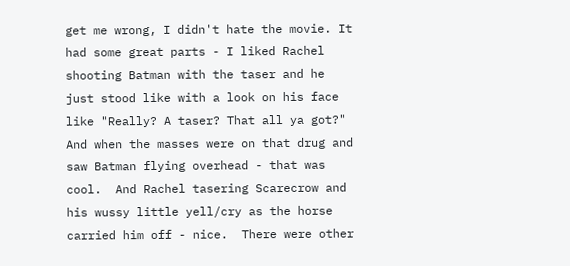get me wrong, I didn't hate the movie. It had some great parts - I liked Rachel shooting Batman with the taser and he just stood like with a look on his face like "Really? A taser? That all ya got?"  And when the masses were on that drug and saw Batman flying overhead - that was cool.  And Rachel tasering Scarecrow and his wussy little yell/cry as the horse carried him off - nice.  There were other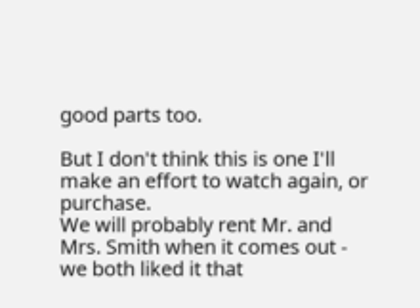good parts too.

But I don't think this is one I'll make an effort to watch again, or purchase.
We will probably rent Mr. and Mrs. Smith when it comes out - we both liked it that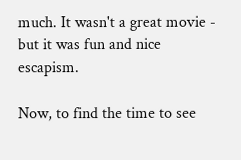much. It wasn't a great movie - but it was fun and nice escapism.

Now, to find the time to see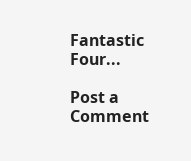Fantastic Four...

Post a Comment